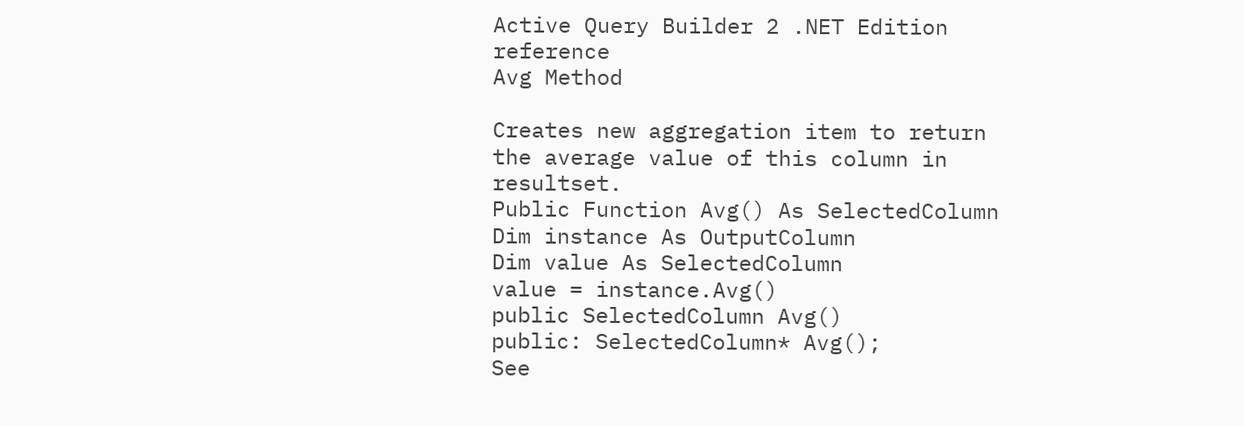Active Query Builder 2 .NET Edition reference
Avg Method

Creates new aggregation item to return the average value of this column in resultset.
Public Function Avg() As SelectedColumn
Dim instance As OutputColumn
Dim value As SelectedColumn
value = instance.Avg()
public SelectedColumn Avg()
public: SelectedColumn* Avg();
See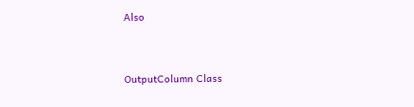Also


OutputColumn Class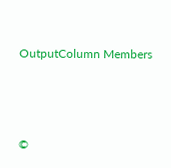OutputColumn Members



©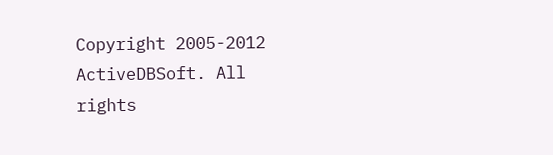Copyright 2005-2012 ActiveDBSoft. All rights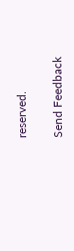reserved.

Send Feedback